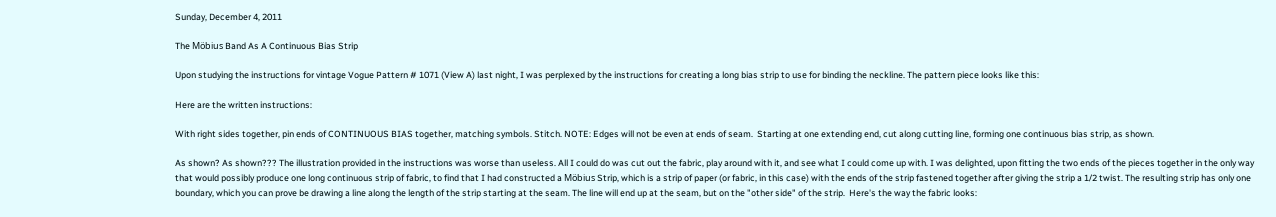Sunday, December 4, 2011

The Möbius Band As A Continuous Bias Strip

Upon studying the instructions for vintage Vogue Pattern # 1071 (View A) last night, I was perplexed by the instructions for creating a long bias strip to use for binding the neckline. The pattern piece looks like this:

Here are the written instructions:

With right sides together, pin ends of CONTINUOUS BIAS together, matching symbols. Stitch. NOTE: Edges will not be even at ends of seam.  Starting at one extending end, cut along cutting line, forming one continuous bias strip, as shown.

As shown? As shown??? The illustration provided in the instructions was worse than useless. All I could do was cut out the fabric, play around with it, and see what I could come up with. I was delighted, upon fitting the two ends of the pieces together in the only way that would possibly produce one long continuous strip of fabric, to find that I had constructed a Möbius Strip, which is a strip of paper (or fabric, in this case) with the ends of the strip fastened together after giving the strip a 1/2 twist. The resulting strip has only one boundary, which you can prove be drawing a line along the length of the strip starting at the seam. The line will end up at the seam, but on the "other side" of the strip.  Here's the way the fabric looks: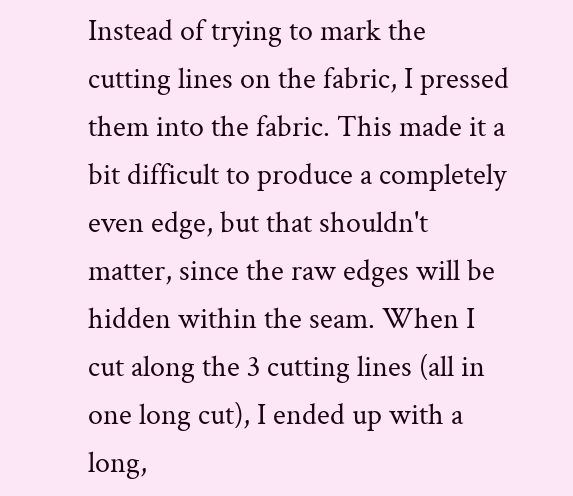Instead of trying to mark the cutting lines on the fabric, I pressed them into the fabric. This made it a bit difficult to produce a completely even edge, but that shouldn't matter, since the raw edges will be hidden within the seam. When I cut along the 3 cutting lines (all in one long cut), I ended up with a long,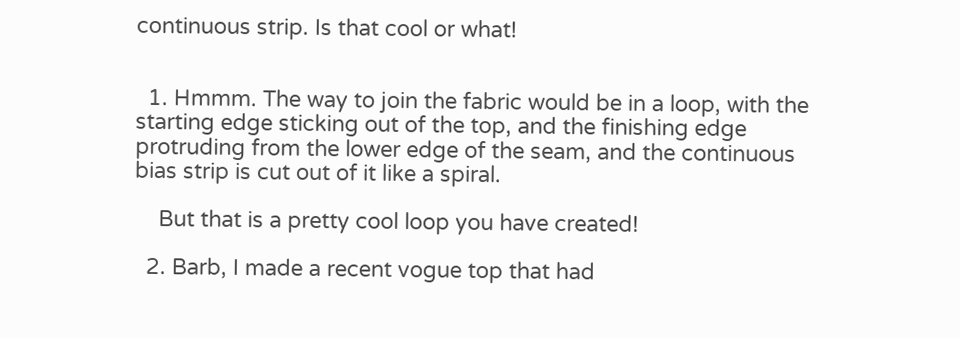continuous strip. Is that cool or what!


  1. Hmmm. The way to join the fabric would be in a loop, with the starting edge sticking out of the top, and the finishing edge protruding from the lower edge of the seam, and the continuous bias strip is cut out of it like a spiral.

    But that is a pretty cool loop you have created!

  2. Barb, I made a recent vogue top that had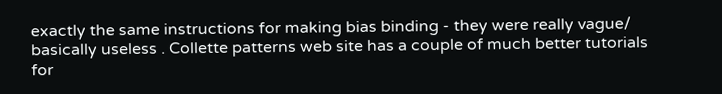exactly the same instructions for making bias binding - they were really vague/ basically useless . Collette patterns web site has a couple of much better tutorials for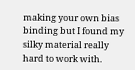making your own bias binding but I found my silky material really hard to work with.